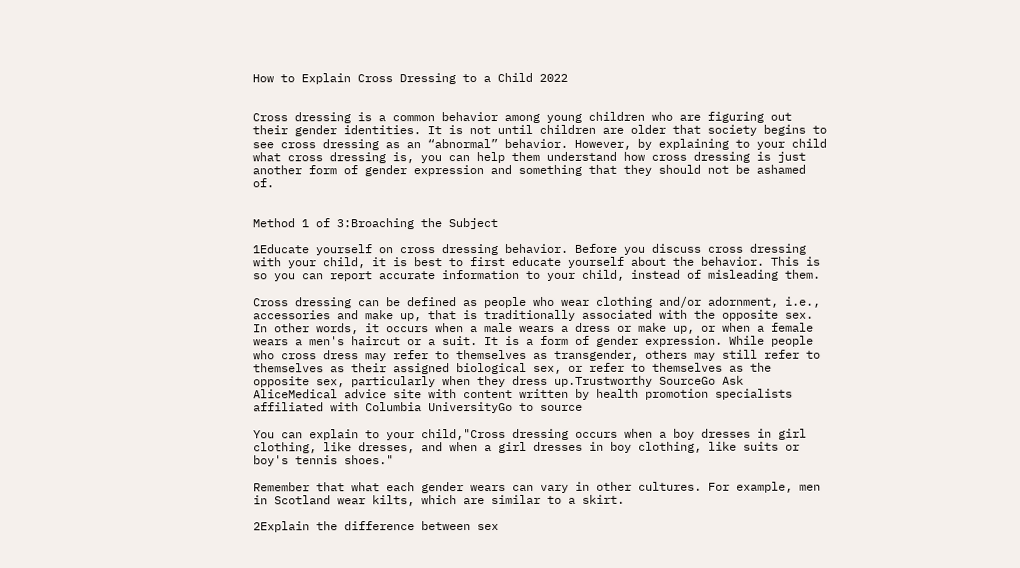How to Explain Cross Dressing to a Child 2022


Cross dressing is a common behavior among young children who are figuring out their gender identities. It is not until children are older that society begins to see cross dressing as an “abnormal” behavior. However, by explaining to your child what cross dressing is, you can help them understand how cross dressing is just another form of gender expression and something that they should not be ashamed of.


Method 1 of 3:Broaching the Subject

1Educate yourself on cross dressing behavior. Before you discuss cross dressing with your child, it is best to first educate yourself about the behavior. This is so you can report accurate information to your child, instead of misleading them.

Cross dressing can be defined as people who wear clothing and/or adornment, i.e., accessories and make up, that is traditionally associated with the opposite sex. In other words, it occurs when a male wears a dress or make up, or when a female wears a men's haircut or a suit. It is a form of gender expression. While people who cross dress may refer to themselves as transgender, others may still refer to themselves as their assigned biological sex, or refer to themselves as the opposite sex, particularly when they dress up.Trustworthy SourceGo Ask AliceMedical advice site with content written by health promotion specialists affiliated with Columbia UniversityGo to source

You can explain to your child,"Cross dressing occurs when a boy dresses in girl clothing, like dresses, and when a girl dresses in boy clothing, like suits or boy's tennis shoes."

Remember that what each gender wears can vary in other cultures. For example, men in Scotland wear kilts, which are similar to a skirt.

2Explain the difference between sex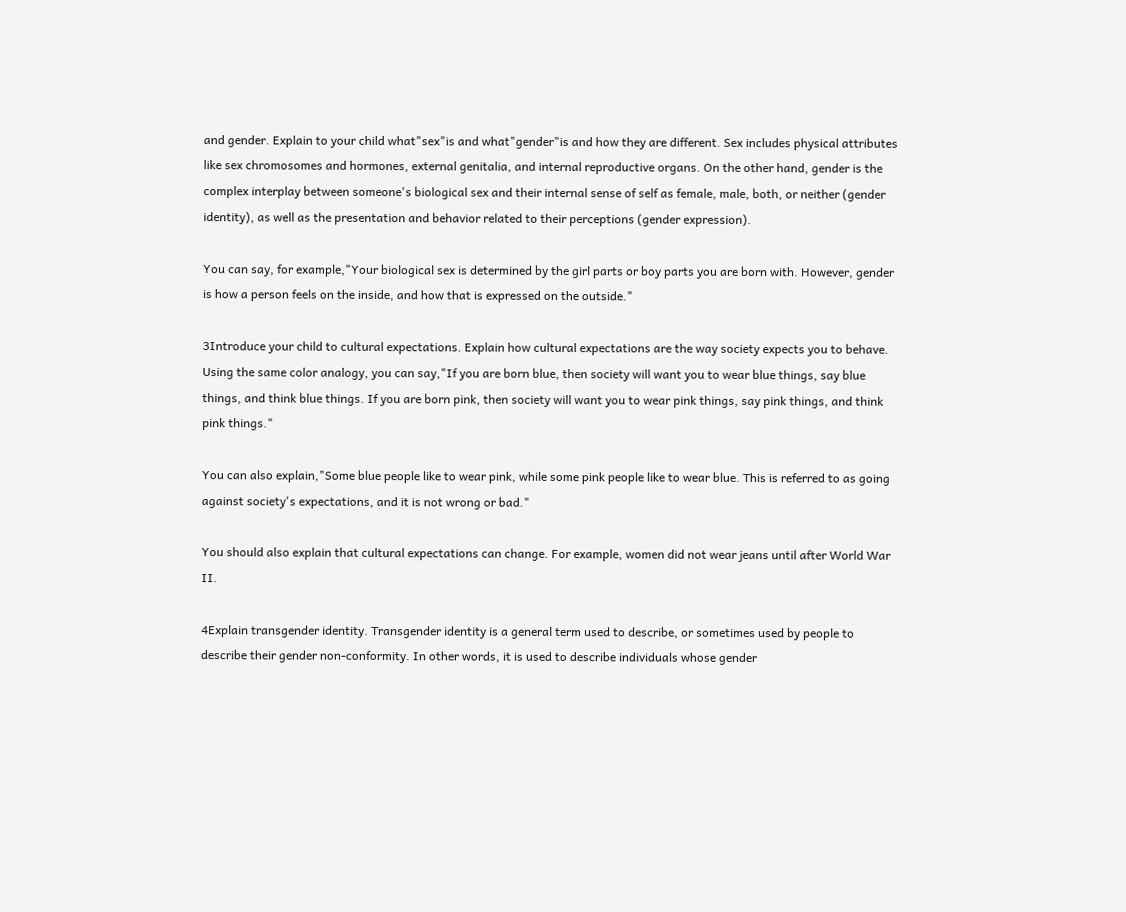and gender. Explain to your child what"sex"is and what"gender"is and how they are different. Sex includes physical attributes like sex chromosomes and hormones, external genitalia, and internal reproductive organs. On the other hand, gender is the complex interplay between someone's biological sex and their internal sense of self as female, male, both, or neither (gender identity), as well as the presentation and behavior related to their perceptions (gender expression).

You can say, for example,"Your biological sex is determined by the girl parts or boy parts you are born with. However, gender is how a person feels on the inside, and how that is expressed on the outside."

3Introduce your child to cultural expectations. Explain how cultural expectations are the way society expects you to behave. Using the same color analogy, you can say,"If you are born blue, then society will want you to wear blue things, say blue things, and think blue things. If you are born pink, then society will want you to wear pink things, say pink things, and think pink things."

You can also explain,"Some blue people like to wear pink, while some pink people like to wear blue. This is referred to as going against society's expectations, and it is not wrong or bad."

You should also explain that cultural expectations can change. For example, women did not wear jeans until after World War II.

4Explain transgender identity. Transgender identity is a general term used to describe, or sometimes used by people to describe their gender non-conformity. In other words, it is used to describe individuals whose gender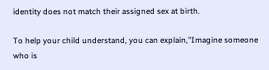identity does not match their assigned sex at birth.

To help your child understand, you can explain,"Imagine someone who is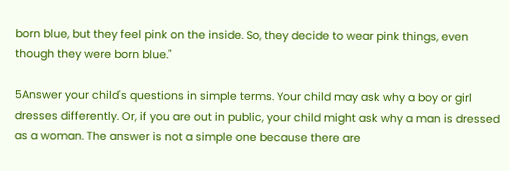born blue, but they feel pink on the inside. So, they decide to wear pink things, even though they were born blue."

5Answer your child's questions in simple terms. Your child may ask why a boy or girl dresses differently. Or, if you are out in public, your child might ask why a man is dressed as a woman. The answer is not a simple one because there are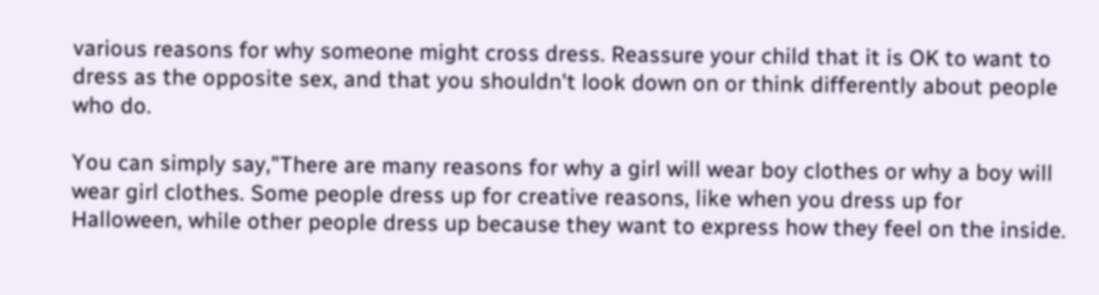various reasons for why someone might cross dress. Reassure your child that it is OK to want to dress as the opposite sex, and that you shouldn't look down on or think differently about people who do.

You can simply say,"There are many reasons for why a girl will wear boy clothes or why a boy will wear girl clothes. Some people dress up for creative reasons, like when you dress up for Halloween, while other people dress up because they want to express how they feel on the inside.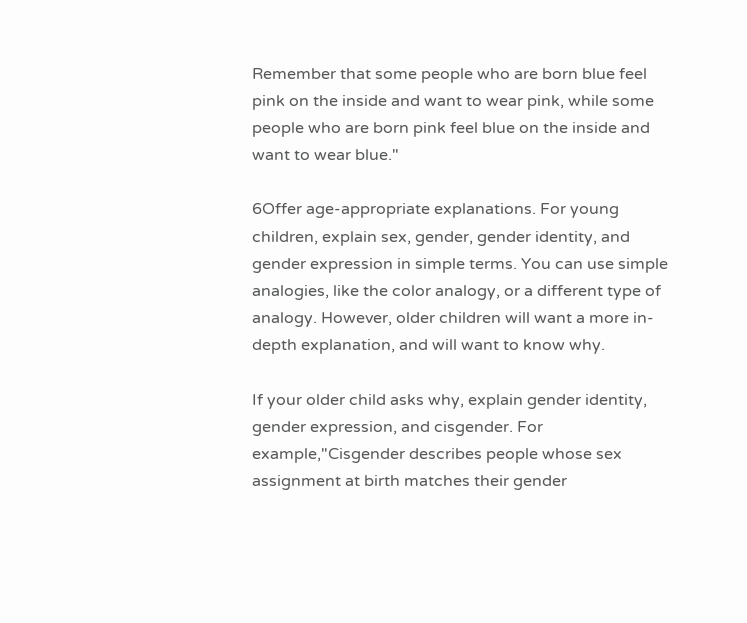Remember that some people who are born blue feel pink on the inside and want to wear pink, while some people who are born pink feel blue on the inside and want to wear blue."

6Offer age-appropriate explanations. For young children, explain sex, gender, gender identity, and gender expression in simple terms. You can use simple analogies, like the color analogy, or a different type of analogy. However, older children will want a more in-depth explanation, and will want to know why.

If your older child asks why, explain gender identity, gender expression, and cisgender. For example,"Cisgender describes people whose sex assignment at birth matches their gender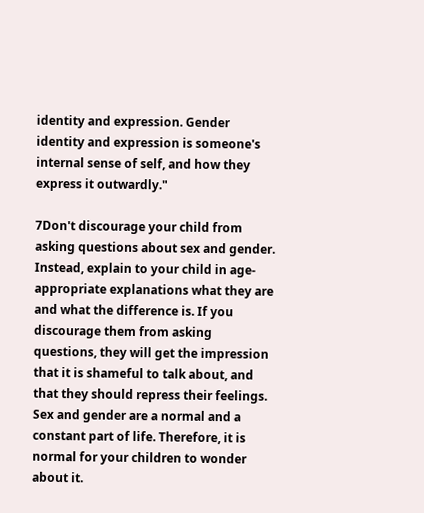identity and expression. Gender identity and expression is someone's internal sense of self, and how they express it outwardly."

7Don't discourage your child from asking questions about sex and gender. Instead, explain to your child in age-appropriate explanations what they are and what the difference is. If you discourage them from asking questions, they will get the impression that it is shameful to talk about, and that they should repress their feelings. Sex and gender are a normal and a constant part of life. Therefore, it is normal for your children to wonder about it.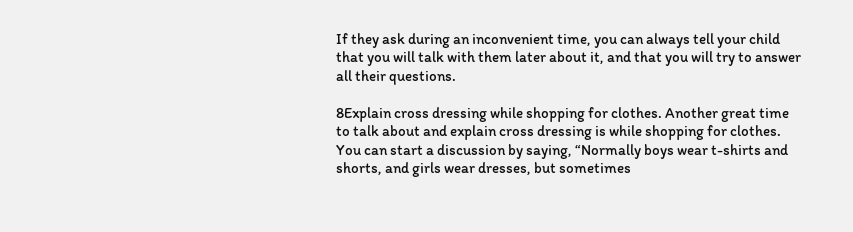If they ask during an inconvenient time, you can always tell your child that you will talk with them later about it, and that you will try to answer all their questions.

8Explain cross dressing while shopping for clothes. Another great time to talk about and explain cross dressing is while shopping for clothes. You can start a discussion by saying, “Normally boys wear t-shirts and shorts, and girls wear dresses, but sometimes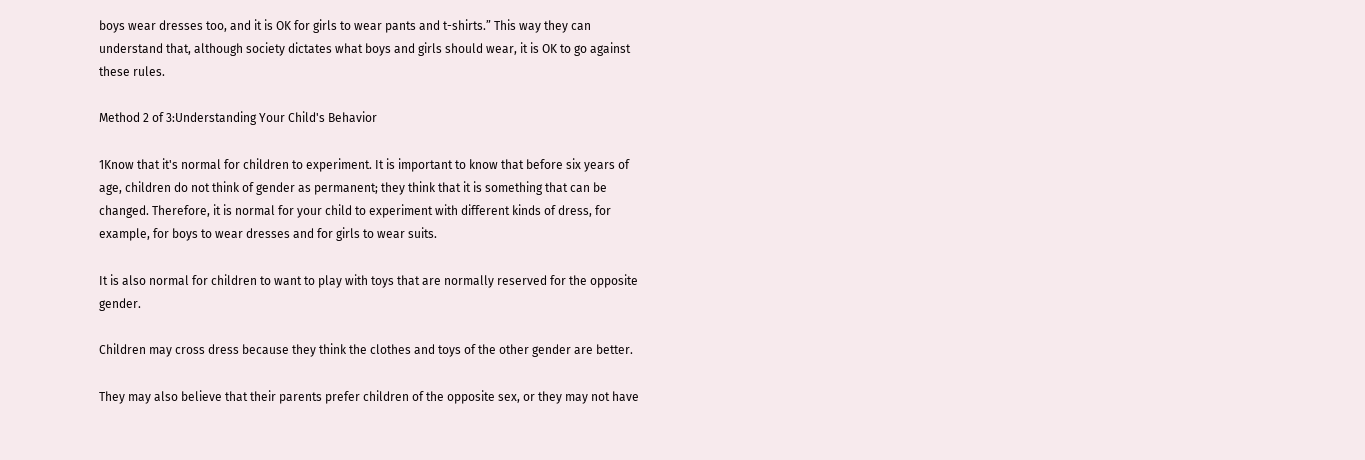boys wear dresses too, and it is OK for girls to wear pants and t-shirts.” This way they can understand that, although society dictates what boys and girls should wear, it is OK to go against these rules.

Method 2 of 3:Understanding Your Child's Behavior

1Know that it's normal for children to experiment. It is important to know that before six years of age, children do not think of gender as permanent; they think that it is something that can be changed. Therefore, it is normal for your child to experiment with different kinds of dress, for example, for boys to wear dresses and for girls to wear suits.

It is also normal for children to want to play with toys that are normally reserved for the opposite gender.

Children may cross dress because they think the clothes and toys of the other gender are better.

They may also believe that their parents prefer children of the opposite sex, or they may not have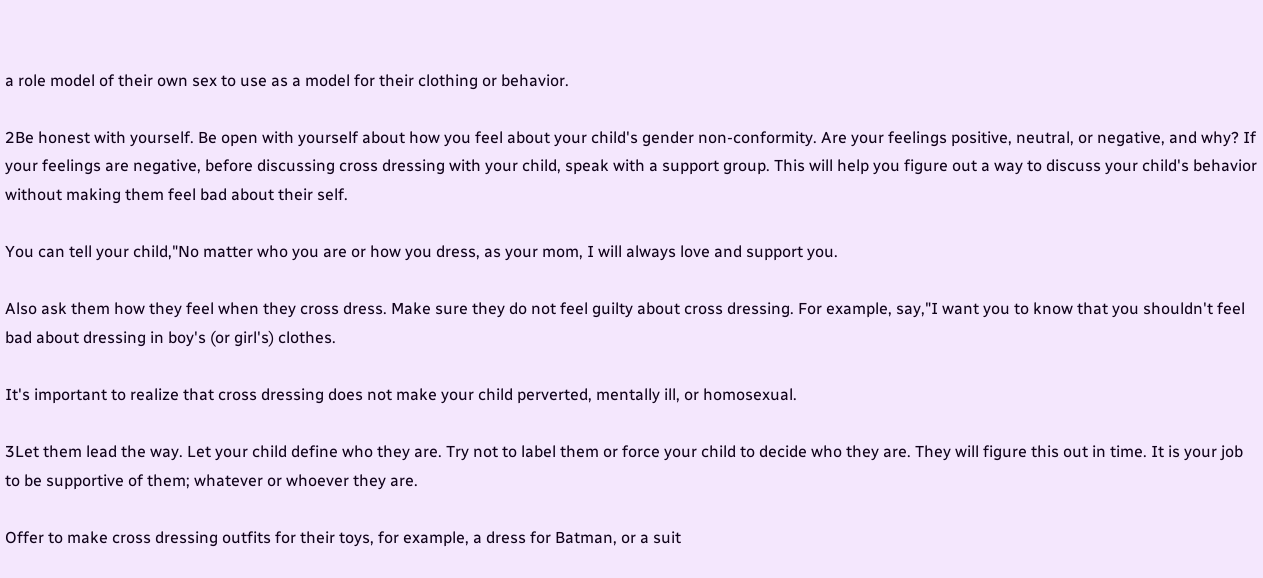a role model of their own sex to use as a model for their clothing or behavior.

2Be honest with yourself. Be open with yourself about how you feel about your child's gender non-conformity. Are your feelings positive, neutral, or negative, and why? If your feelings are negative, before discussing cross dressing with your child, speak with a support group. This will help you figure out a way to discuss your child's behavior without making them feel bad about their self.

You can tell your child,"No matter who you are or how you dress, as your mom, I will always love and support you.

Also ask them how they feel when they cross dress. Make sure they do not feel guilty about cross dressing. For example, say,"I want you to know that you shouldn't feel bad about dressing in boy's (or girl's) clothes.

It's important to realize that cross dressing does not make your child perverted, mentally ill, or homosexual.

3Let them lead the way. Let your child define who they are. Try not to label them or force your child to decide who they are. They will figure this out in time. It is your job to be supportive of them; whatever or whoever they are.

Offer to make cross dressing outfits for their toys, for example, a dress for Batman, or a suit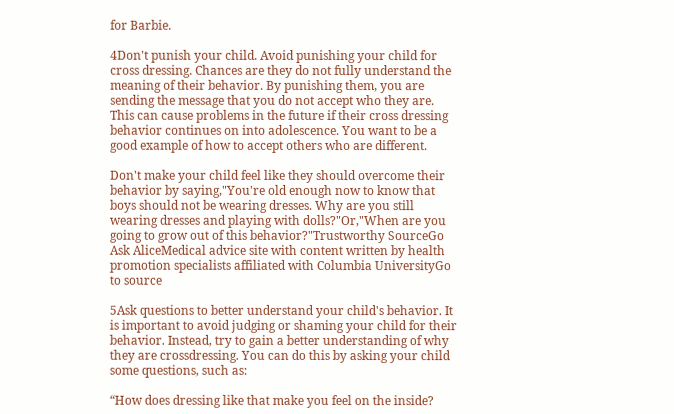for Barbie.

4Don't punish your child. Avoid punishing your child for cross dressing. Chances are they do not fully understand the meaning of their behavior. By punishing them, you are sending the message that you do not accept who they are. This can cause problems in the future if their cross dressing behavior continues on into adolescence. You want to be a good example of how to accept others who are different.

Don't make your child feel like they should overcome their behavior by saying,"You're old enough now to know that boys should not be wearing dresses. Why are you still wearing dresses and playing with dolls?"Or,"When are you going to grow out of this behavior?"Trustworthy SourceGo Ask AliceMedical advice site with content written by health promotion specialists affiliated with Columbia UniversityGo to source

5Ask questions to better understand your child's behavior. It is important to avoid judging or shaming your child for their behavior. Instead, try to gain a better understanding of why they are crossdressing. You can do this by asking your child some questions, such as:

“How does dressing like that make you feel on the inside?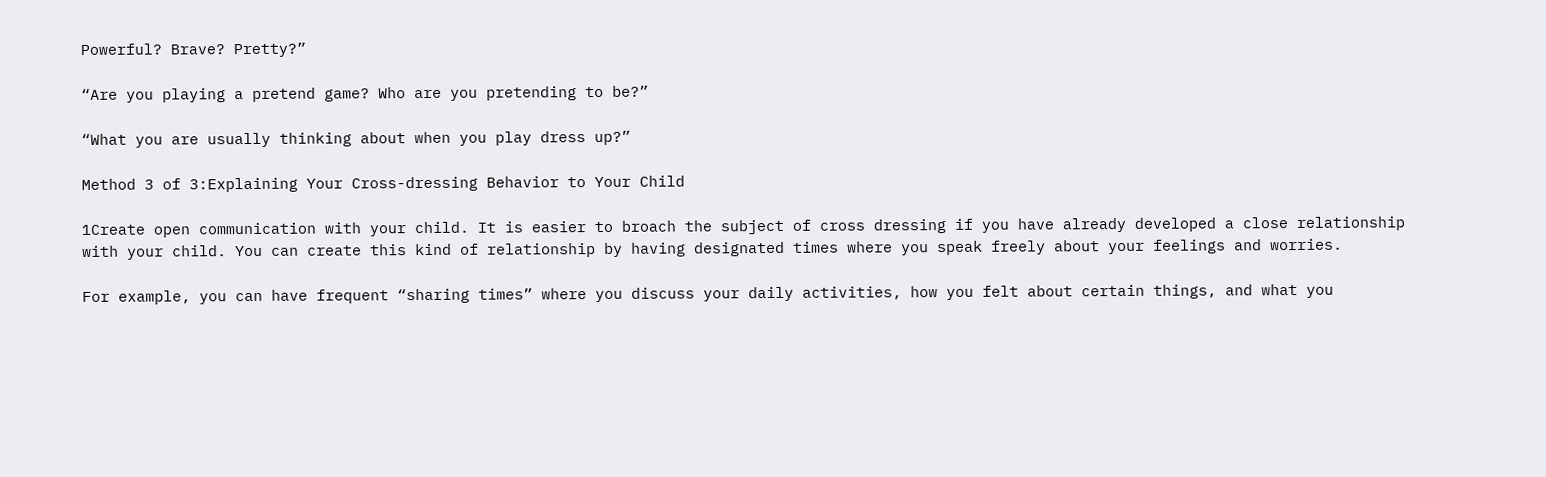Powerful? Brave? Pretty?”

“Are you playing a pretend game? Who are you pretending to be?”

“What you are usually thinking about when you play dress up?”

Method 3 of 3:Explaining Your Cross-dressing Behavior to Your Child

1Create open communication with your child. It is easier to broach the subject of cross dressing if you have already developed a close relationship with your child. You can create this kind of relationship by having designated times where you speak freely about your feelings and worries.

For example, you can have frequent “sharing times” where you discuss your daily activities, how you felt about certain things, and what you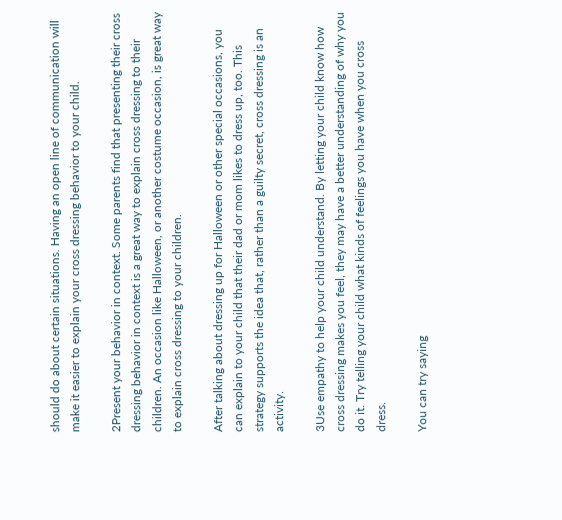should do about certain situations. Having an open line of communication will make it easier to explain your cross dressing behavior to your child.

2Present your behavior in context. Some parents find that presenting their cross dressing behavior in context is a great way to explain cross dressing to their children. An occasion like Halloween, or another costume occasion, is great way to explain cross dressing to your children.

After talking about dressing up for Halloween or other special occasions, you can explain to your child that their dad or mom likes to dress up, too. This strategy supports the idea that, rather than a guilty secret, cross dressing is an activity.

3Use empathy to help your child understand. By letting your child know how cross dressing makes you feel, they may have a better understanding of why you do it. Try telling your child what kinds of feelings you have when you cross dress.

You can try saying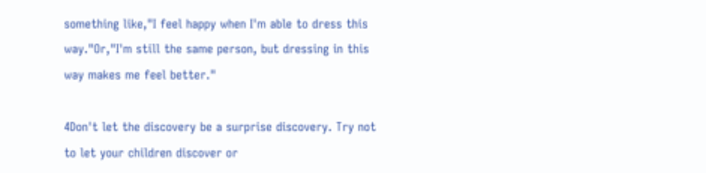something like,"I feel happy when I'm able to dress this way."Or,"I'm still the same person, but dressing in this way makes me feel better."

4Don't let the discovery be a surprise discovery. Try not to let your children discover or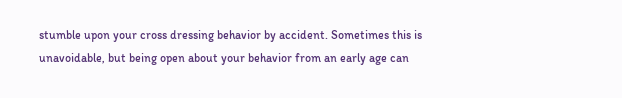stumble upon your cross dressing behavior by accident. Sometimes this is unavoidable, but being open about your behavior from an early age can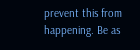prevent this from happening. Be as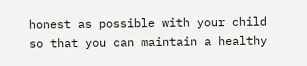honest as possible with your child so that you can maintain a healthy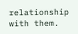relationship with them.